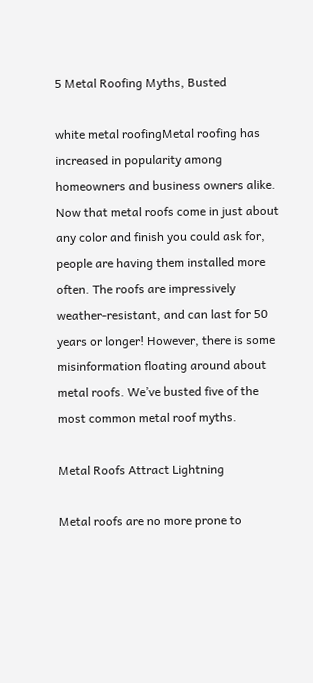5 Metal Roofing Myths, Busted

white metal roofingMetal roofing has increased in popularity among homeowners and business owners alike. Now that metal roofs come in just about any color and finish you could ask for, people are having them installed more often. The roofs are impressively weather-resistant, and can last for 50 years or longer! However, there is some misinformation floating around about metal roofs. We’ve busted five of the most common metal roof myths.

Metal Roofs Attract Lightning

Metal roofs are no more prone to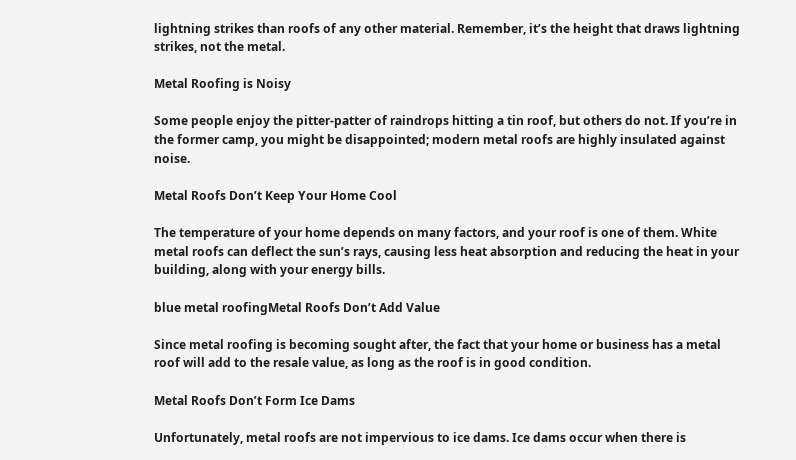lightning strikes than roofs of any other material. Remember, it’s the height that draws lightning strikes, not the metal.

Metal Roofing is Noisy

Some people enjoy the pitter-patter of raindrops hitting a tin roof, but others do not. If you’re in the former camp, you might be disappointed; modern metal roofs are highly insulated against noise.

Metal Roofs Don’t Keep Your Home Cool

The temperature of your home depends on many factors, and your roof is one of them. White metal roofs can deflect the sun’s rays, causing less heat absorption and reducing the heat in your building, along with your energy bills.

blue metal roofingMetal Roofs Don’t Add Value

Since metal roofing is becoming sought after, the fact that your home or business has a metal roof will add to the resale value, as long as the roof is in good condition.

Metal Roofs Don’t Form Ice Dams

Unfortunately, metal roofs are not impervious to ice dams. Ice dams occur when there is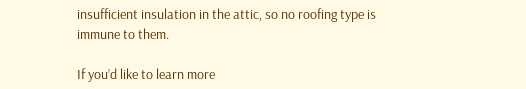insufficient insulation in the attic, so no roofing type is immune to them.

If you’d like to learn more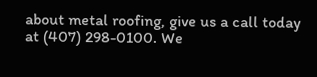about metal roofing, give us a call today at (407) 298-0100. We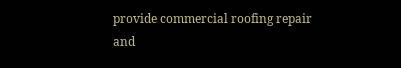provide commercial roofing repair and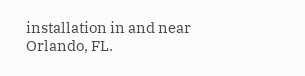installation in and near Orlando, FL.